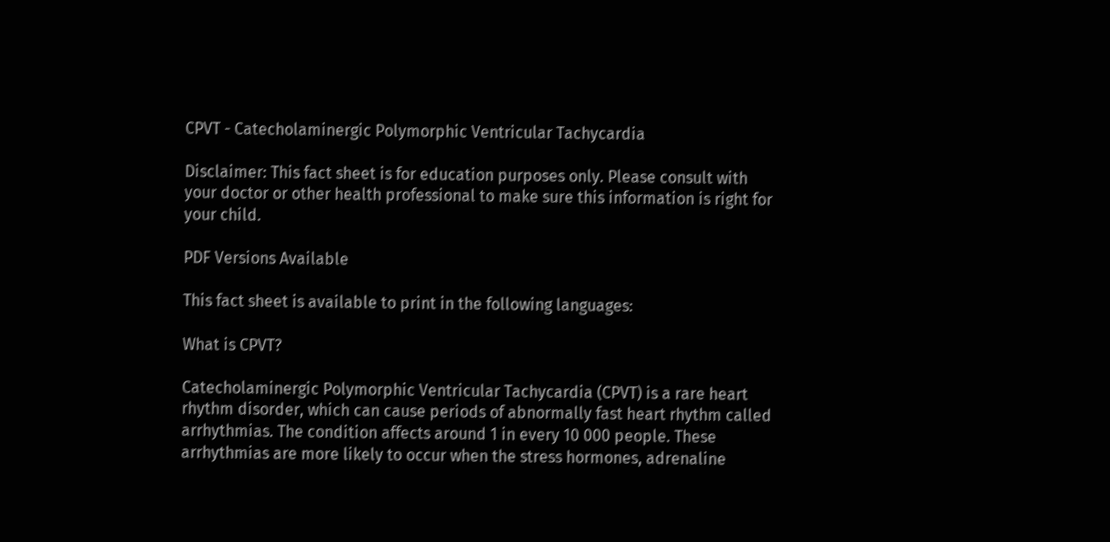CPVT - Catecholaminergic Polymorphic Ventricular Tachycardia

Disclaimer: This fact sheet is for education purposes only. Please consult with your doctor or other health professional to make sure this information is right for your child.

PDF Versions Available

This fact sheet is available to print in the following languages:

What is CPVT?

Catecholaminergic Polymorphic Ventricular Tachycardia (CPVT) is a rare heart rhythm disorder, which can cause periods of abnormally fast heart rhythm called arrhythmias. The condition affects around 1 in every 10 000 people. These arrhythmias are more likely to occur when the stress hormones, adrenaline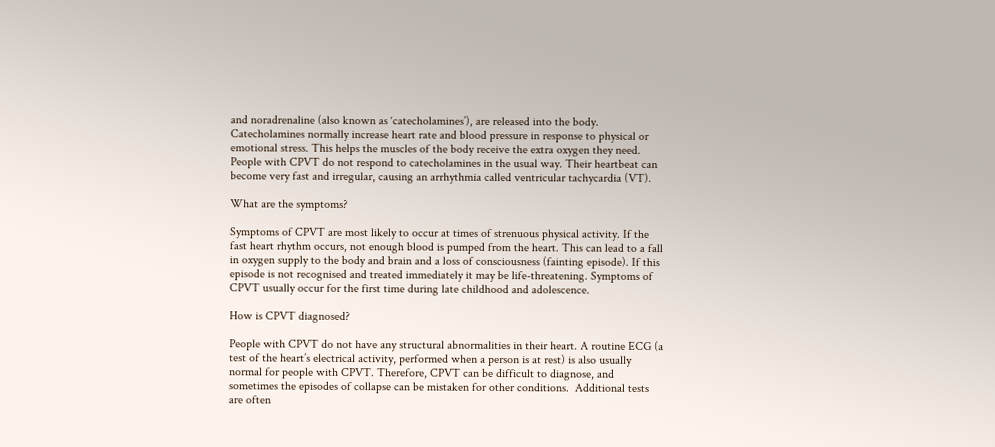and noradrenaline (also known as ‘catecholamines’), are released into the body. Catecholamines normally increase heart rate and blood pressure in response to physical or emotional stress. This helps the muscles of the body receive the extra oxygen they need. People with CPVT do not respond to catecholamines in the usual way. Their heartbeat can become very fast and irregular, causing an arrhythmia called ventricular tachycardia (VT).

What are the symptoms?

Symptoms of CPVT are most likely to occur at times of strenuous physical activity. If the fast heart rhythm occurs, not enough blood is pumped from the heart. This can lead to a fall in oxygen supply to the body and brain and a loss of consciousness (fainting episode). If this episode is not recognised and treated immediately it may be life-threatening. Symptoms of CPVT usually occur for the first time during late childhood and adolescence.

How is CPVT diagnosed?

People with CPVT do not have any structural abnormalities in their heart. A routine ECG (a test of the heart’s electrical activity, performed when a person is at rest) is also usually normal for people with CPVT. Therefore, CPVT can be difficult to diagnose, and sometimes the episodes of collapse can be mistaken for other conditions.  Additional tests are often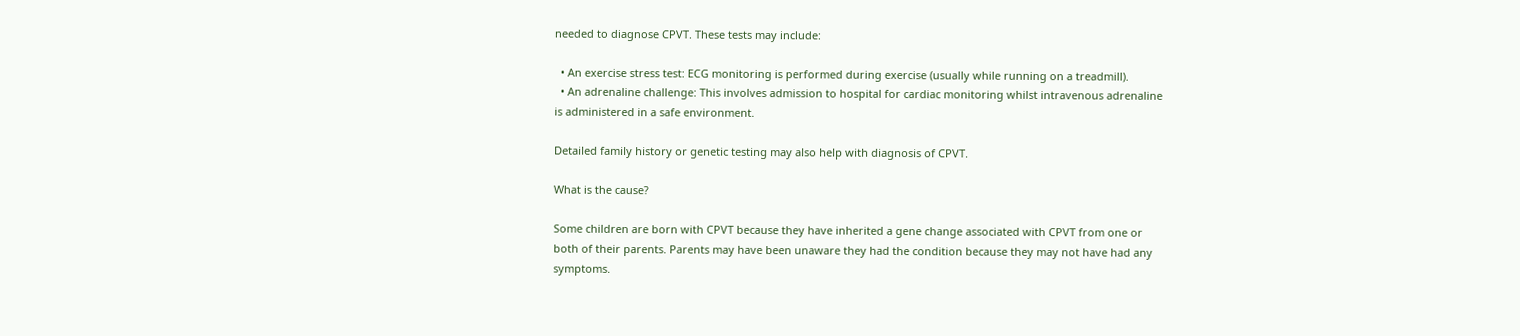needed to diagnose CPVT. These tests may include:

  • An exercise stress test: ECG monitoring is performed during exercise (usually while running on a treadmill).
  • An adrenaline challenge: This involves admission to hospital for cardiac monitoring whilst intravenous adrenaline is administered in a safe environment.

Detailed family history or genetic testing may also help with diagnosis of CPVT.

What is the cause?

Some children are born with CPVT because they have inherited a gene change associated with CPVT from one or both of their parents. Parents may have been unaware they had the condition because they may not have had any symptoms.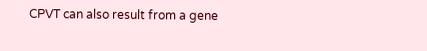CPVT can also result from a gene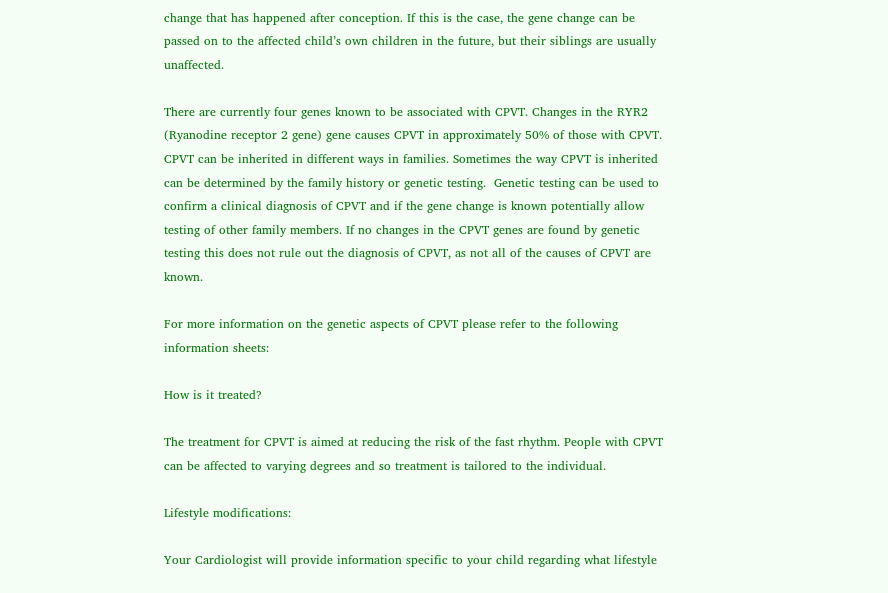change that has happened after conception. If this is the case, the gene change can be passed on to the affected child’s own children in the future, but their siblings are usually unaffected.

There are currently four genes known to be associated with CPVT. Changes in the RYR2 (Ryanodine receptor 2 gene) gene causes CPVT in approximately 50% of those with CPVT. CPVT can be inherited in different ways in families. Sometimes the way CPVT is inherited can be determined by the family history or genetic testing.  Genetic testing can be used to confirm a clinical diagnosis of CPVT and if the gene change is known potentially allow testing of other family members. If no changes in the CPVT genes are found by genetic testing this does not rule out the diagnosis of CPVT, as not all of the causes of CPVT are known.

For more information on the genetic aspects of CPVT please refer to the following information sheets:

How is it treated?

The treatment for CPVT is aimed at reducing the risk of the fast rhythm. People with CPVT can be affected to varying degrees and so treatment is tailored to the individual.

Lifestyle modifications:

Your Cardiologist will provide information specific to your child regarding what lifestyle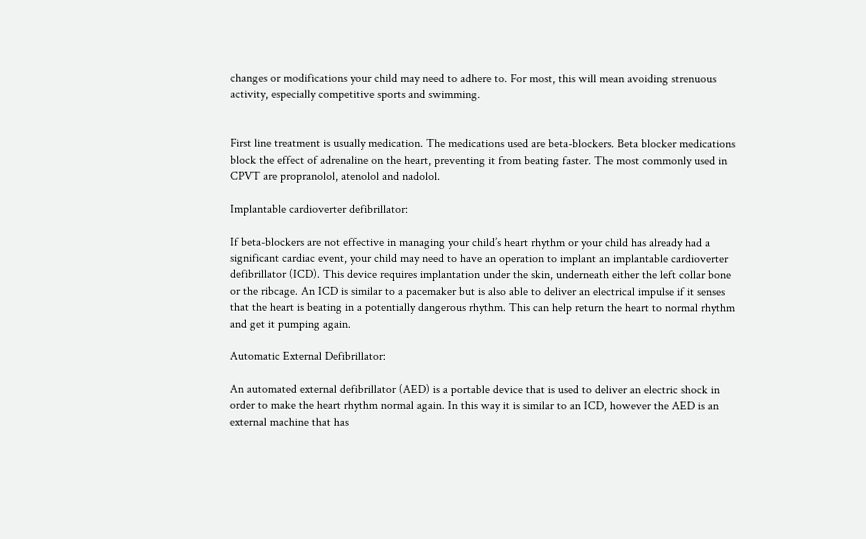changes or modifications your child may need to adhere to. For most, this will mean avoiding strenuous activity, especially competitive sports and swimming.


First line treatment is usually medication. The medications used are beta-blockers. Beta blocker medications block the effect of adrenaline on the heart, preventing it from beating faster. The most commonly used in CPVT are propranolol, atenolol and nadolol.

Implantable cardioverter defibrillator:

If beta-blockers are not effective in managing your child’s heart rhythm or your child has already had a significant cardiac event, your child may need to have an operation to implant an implantable cardioverter defibrillator (ICD). This device requires implantation under the skin, underneath either the left collar bone or the ribcage. An ICD is similar to a pacemaker but is also able to deliver an electrical impulse if it senses that the heart is beating in a potentially dangerous rhythm. This can help return the heart to normal rhythm and get it pumping again.

Automatic External Defibrillator:

An automated external defibrillator (AED) is a portable device that is used to deliver an electric shock in order to make the heart rhythm normal again. In this way it is similar to an ICD, however the AED is an external machine that has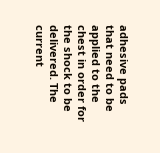adhesive pads that need to be applied to the chest in order for the shock to be delivered. The current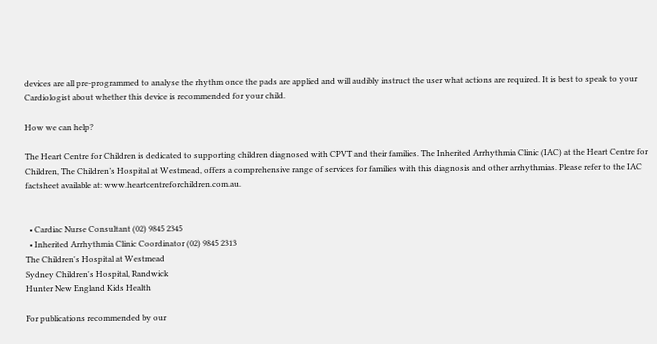devices are all pre-programmed to analyse the rhythm once the pads are applied and will audibly instruct the user what actions are required. It is best to speak to your Cardiologist about whether this device is recommended for your child.

How we can help?

The Heart Centre for Children is dedicated to supporting children diagnosed with CPVT and their families. The Inherited Arrhythmia Clinic (IAC) at the Heart Centre for Children, The Children’s Hospital at Westmead, offers a comprehensive range of services for families with this diagnosis and other arrhythmias. Please refer to the IAC factsheet available at: www.heartcentreforchildren.com.au.


  • Cardiac Nurse Consultant (02) 9845 2345
  • Inherited Arrhythmia Clinic Coordinator (02) 9845 2313
The Children's Hospital at Westmead
Sydney Children's Hospital, Randwick
Hunter New England Kids Health

For publications recommended by our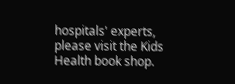hospitals' experts, please visit the Kids Health book shop.